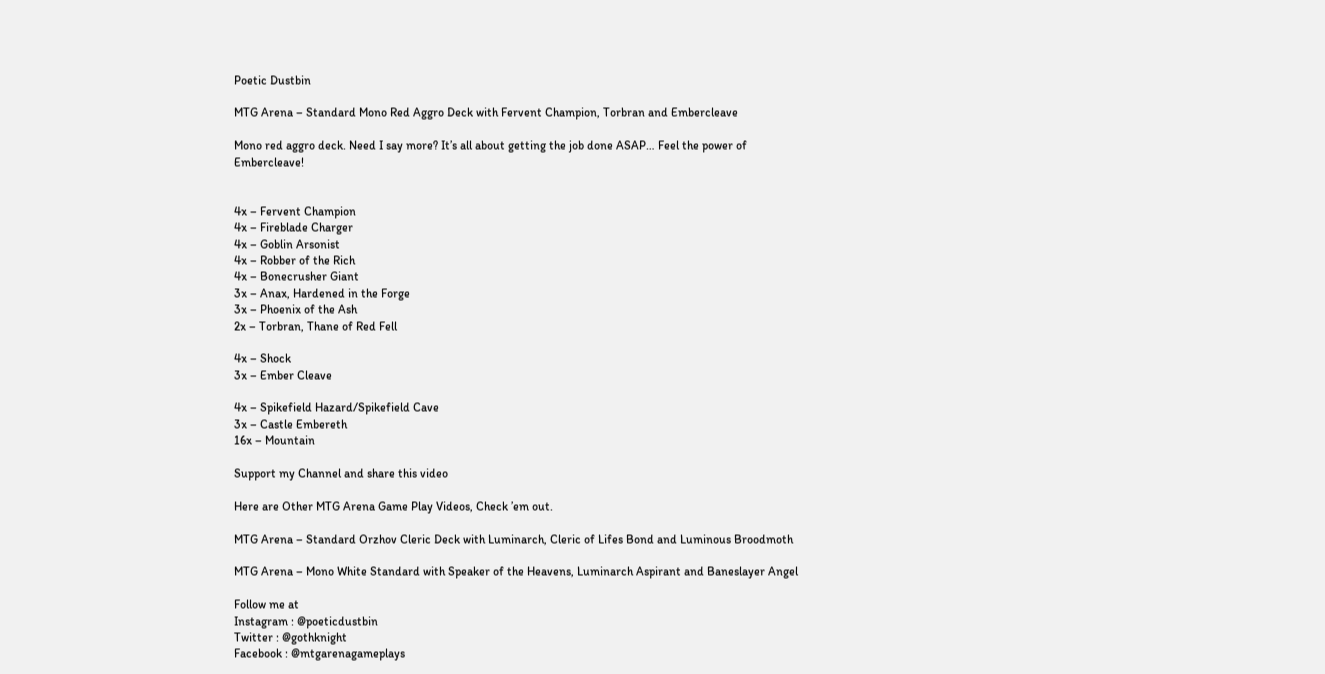Poetic Dustbin

MTG Arena – Standard Mono Red Aggro Deck with Fervent Champion, Torbran and Embercleave

Mono red aggro deck. Need I say more? It’s all about getting the job done ASAP… Feel the power of Embercleave!


4x – Fervent Champion
4x – Fireblade Charger
4x – Goblin Arsonist
4x – Robber of the Rich
4x – Bonecrusher Giant
3x – Anax, Hardened in the Forge
3x – Phoenix of the Ash
2x – Torbran, Thane of Red Fell

4x – Shock
3x – Ember Cleave

4x – Spikefield Hazard/Spikefield Cave
3x – Castle Embereth
16x – Mountain

Support my Channel and share this video

Here are Other MTG Arena Game Play Videos, Check ’em out.

MTG Arena – Standard Orzhov Cleric Deck with Luminarch, Cleric of Lifes Bond and Luminous Broodmoth

MTG Arena – Mono White Standard with Speaker of the Heavens, Luminarch Aspirant and Baneslayer Angel

Follow me at
Instagram : @poeticdustbin
Twitter : @gothknight
Facebook : @mtgarenagameplays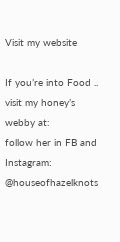Visit my website

If you’re into Food ..
visit my honey’s webby at:
follow her in FB and Instagram: @houseofhazelknots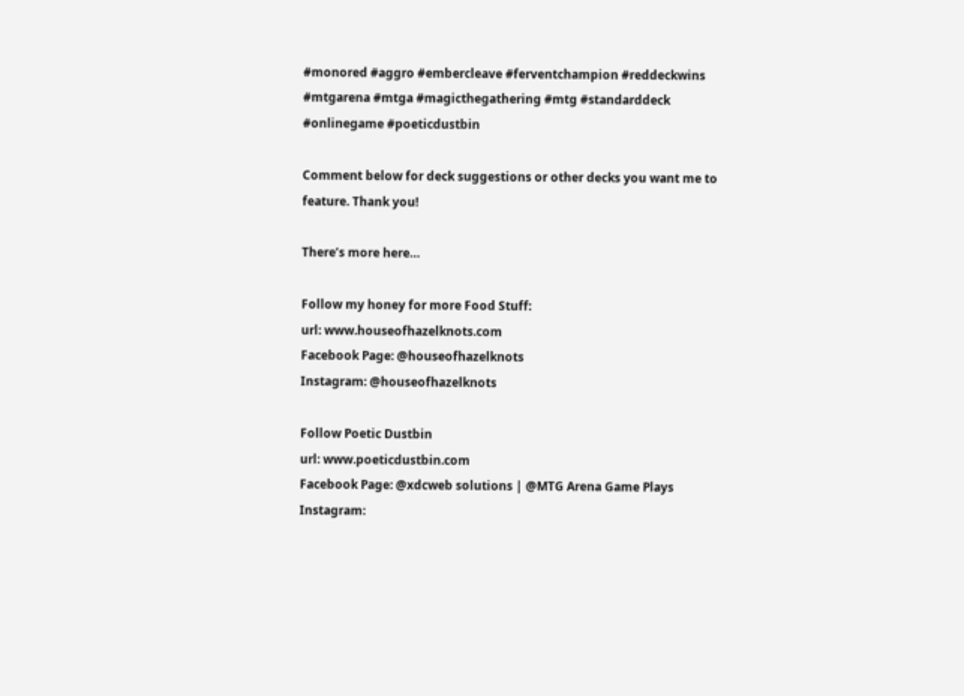#monored #aggro #embercleave #ferventchampion #reddeckwins #mtgarena #mtga #magicthegathering #mtg #standarddeck #onlinegame #poeticdustbin

Comment below for deck suggestions or other decks you want me to feature. Thank you!

There’s more here…

Follow my honey for more Food Stuff:
url: www.houseofhazelknots.com
Facebook Page: @houseofhazelknots
Instagram: @houseofhazelknots

Follow Poetic Dustbin
url: www.poeticdustbin.com
Facebook Page: @xdcweb solutions | @MTG Arena Game Plays
Instagram: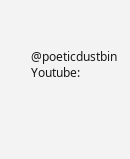@poeticdustbin
Youtube: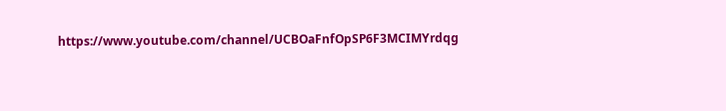https://www.youtube.com/channel/UCBOaFnfOpSP6F3MCIMYrdqg